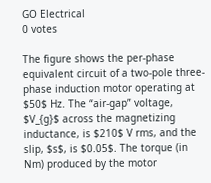GO Electrical
0 votes

The figure shows the per-phase equivalent circuit of a two-pole three-phase induction motor operating at $50$ Hz. The “air-gap” voltage, $V_{g}$ across the magnetizing inductance, is $210$ V rms, and the slip, $s$, is $0.05$. The torque (in Nm) produced by the motor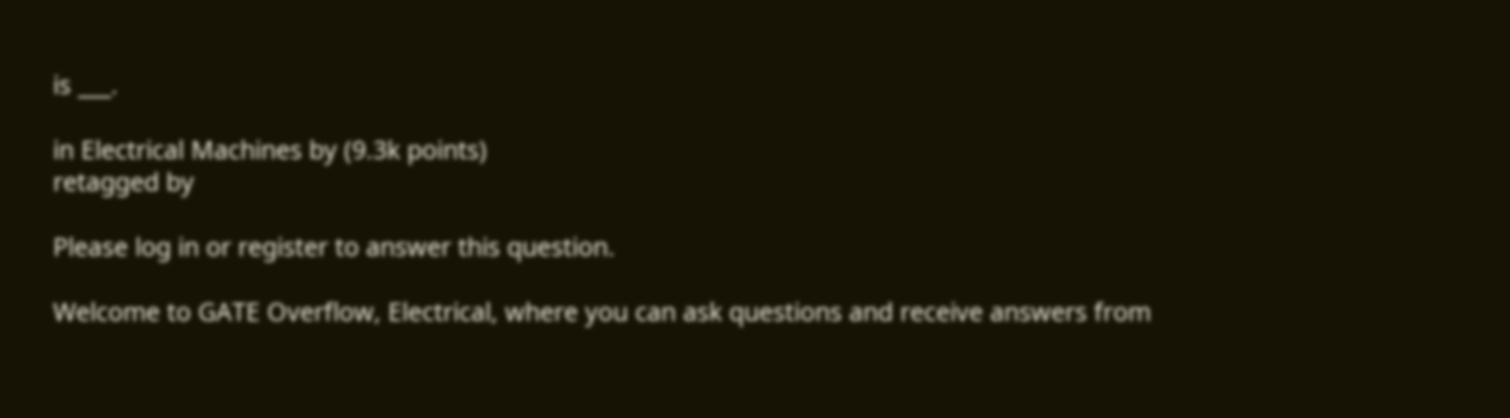is ___.

in Electrical Machines by (9.3k points)
retagged by

Please log in or register to answer this question.

Welcome to GATE Overflow, Electrical, where you can ask questions and receive answers from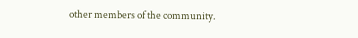other members of the community.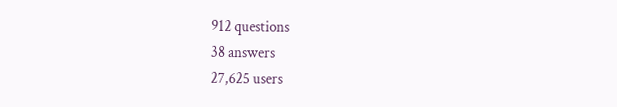912 questions
38 answers
27,625 users